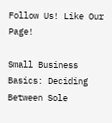Follow Us! Like Our Page!

Small Business Basics: Deciding Between Sole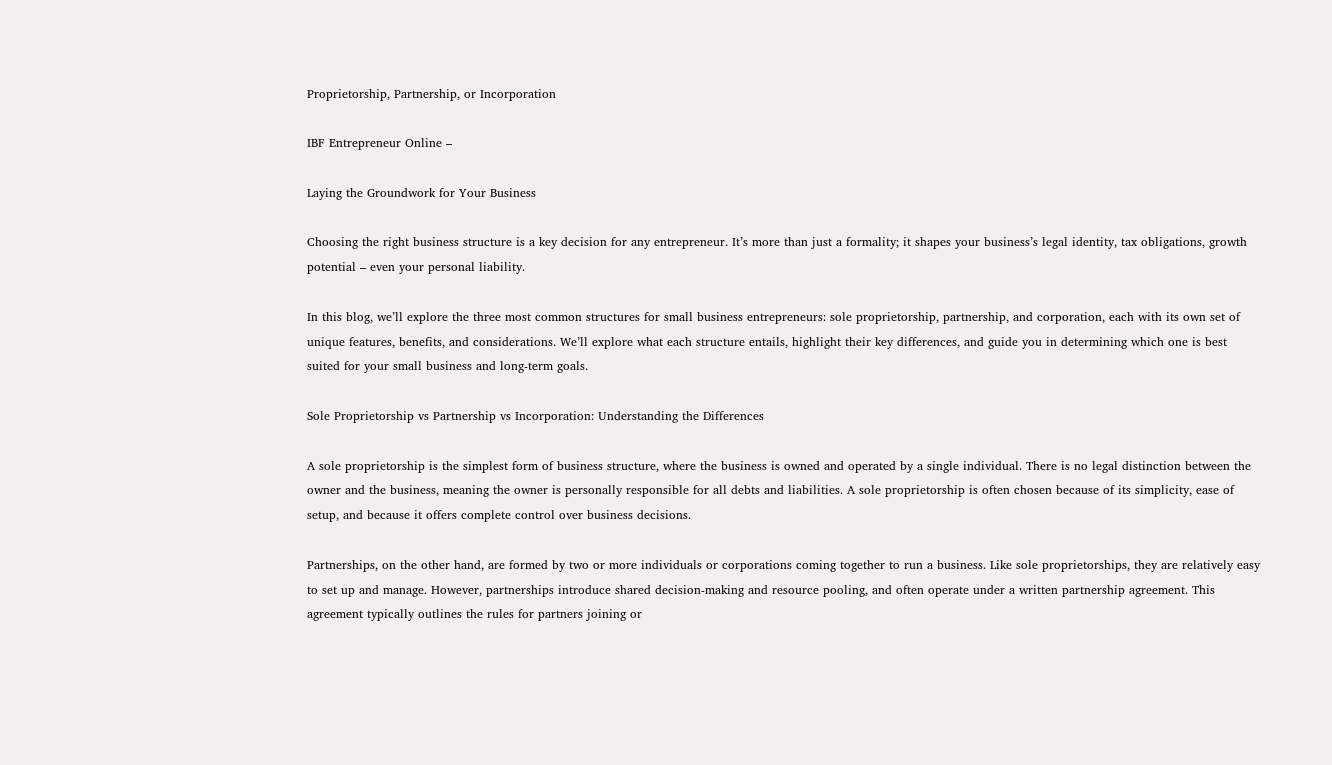Proprietorship, Partnership, or Incorporation

IBF Entrepreneur Online –

Laying the Groundwork for Your Business

Choosing the right business structure is a key decision for any entrepreneur. It’s more than just a formality; it shapes your business’s legal identity, tax obligations, growth potential – even your personal liability.

In this blog, we’ll explore the three most common structures for small business entrepreneurs: sole proprietorship, partnership, and corporation, each with its own set of unique features, benefits, and considerations. We’ll explore what each structure entails, highlight their key differences, and guide you in determining which one is best suited for your small business and long-term goals.

Sole Proprietorship vs Partnership vs Incorporation: Understanding the Differences

A sole proprietorship is the simplest form of business structure, where the business is owned and operated by a single individual. There is no legal distinction between the owner and the business, meaning the owner is personally responsible for all debts and liabilities. A sole proprietorship is often chosen because of its simplicity, ease of setup, and because it offers complete control over business decisions.

Partnerships, on the other hand, are formed by two or more individuals or corporations coming together to run a business. Like sole proprietorships, they are relatively easy to set up and manage. However, partnerships introduce shared decision-making and resource pooling, and often operate under a written partnership agreement. This agreement typically outlines the rules for partners joining or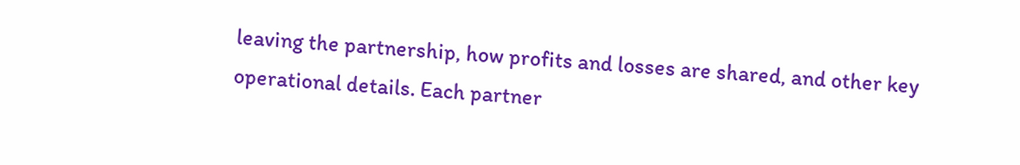leaving the partnership, how profits and losses are shared, and other key operational details. Each partner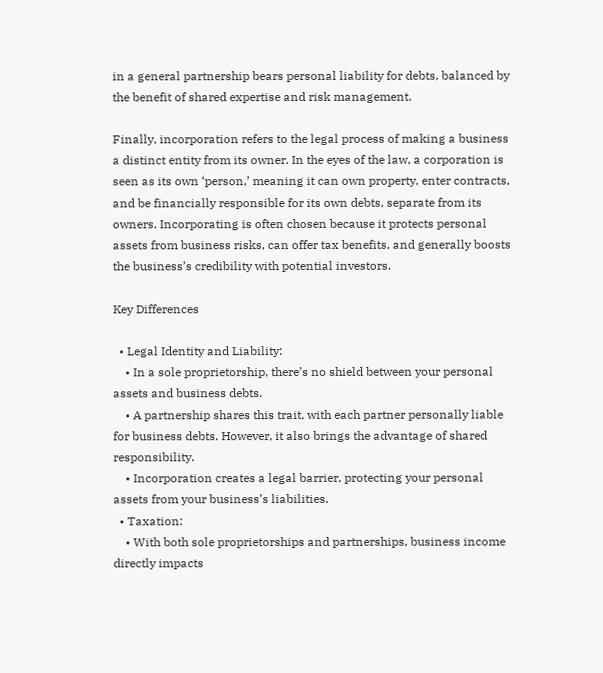in a general partnership bears personal liability for debts, balanced by the benefit of shared expertise and risk management.

Finally, incorporation refers to the legal process of making a business a distinct entity from its owner. In the eyes of the law, a corporation is seen as its own ‘person,’ meaning it can own property, enter contracts, and be financially responsible for its own debts, separate from its owners. Incorporating is often chosen because it protects personal assets from business risks, can offer tax benefits, and generally boosts the business’s credibility with potential investors.

Key Differences

  • Legal Identity and Liability:
    • In a sole proprietorship, there’s no shield between your personal assets and business debts.
    • A partnership shares this trait, with each partner personally liable for business debts. However, it also brings the advantage of shared responsibility.
    • Incorporation creates a legal barrier, protecting your personal assets from your business’s liabilities.
  • Taxation:
    • With both sole proprietorships and partnerships, business income directly impacts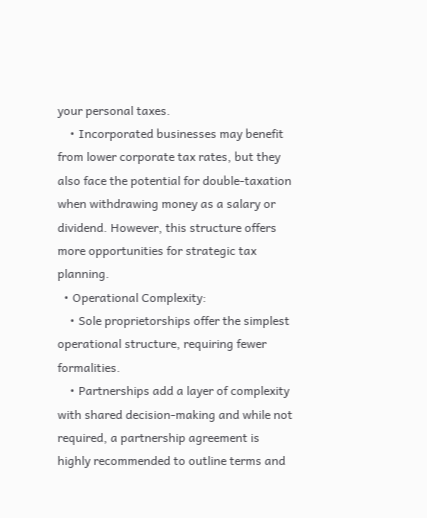your personal taxes.
    • Incorporated businesses may benefit from lower corporate tax rates, but they also face the potential for double-taxation when withdrawing money as a salary or dividend. However, this structure offers more opportunities for strategic tax planning.
  • Operational Complexity:
    • Sole proprietorships offer the simplest operational structure, requiring fewer formalities.
    • Partnerships add a layer of complexity with shared decision-making and while not required, a partnership agreement is highly recommended to outline terms and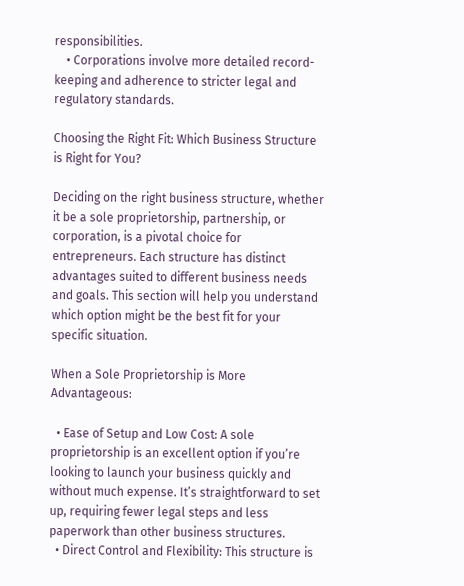responsibilities.
    • Corporations involve more detailed record-keeping and adherence to stricter legal and regulatory standards.

Choosing the Right Fit: Which Business Structure is Right for You?

Deciding on the right business structure, whether it be a sole proprietorship, partnership, or corporation, is a pivotal choice for entrepreneurs. Each structure has distinct advantages suited to different business needs and goals. This section will help you understand which option might be the best fit for your specific situation.

When a Sole Proprietorship is More Advantageous:

  • Ease of Setup and Low Cost: A sole proprietorship is an excellent option if you’re looking to launch your business quickly and without much expense. It’s straightforward to set up, requiring fewer legal steps and less paperwork than other business structures.
  • Direct Control and Flexibility: This structure is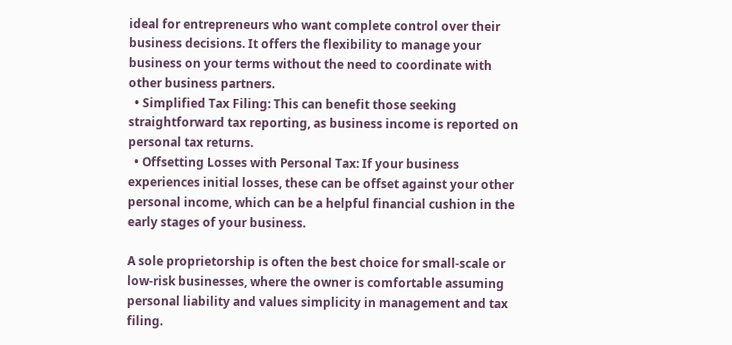ideal for entrepreneurs who want complete control over their business decisions. It offers the flexibility to manage your business on your terms without the need to coordinate with other business partners.
  • Simplified Tax Filing: This can benefit those seeking straightforward tax reporting, as business income is reported on personal tax returns.
  • Offsetting Losses with Personal Tax: If your business experiences initial losses, these can be offset against your other personal income, which can be a helpful financial cushion in the early stages of your business.

A sole proprietorship is often the best choice for small-scale or low-risk businesses, where the owner is comfortable assuming personal liability and values simplicity in management and tax filing.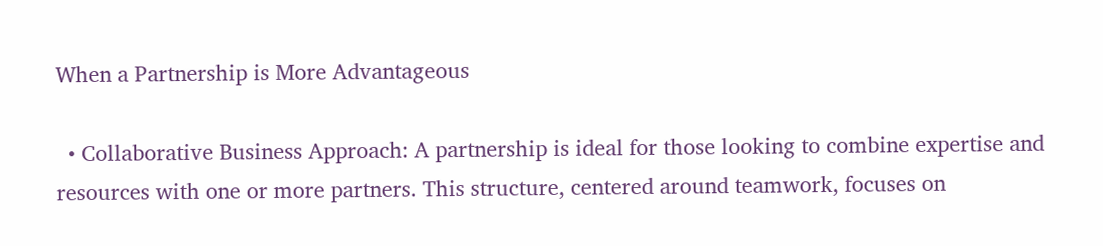When a Partnership is More Advantageous

  • Collaborative Business Approach: A partnership is ideal for those looking to combine expertise and resources with one or more partners. This structure, centered around teamwork, focuses on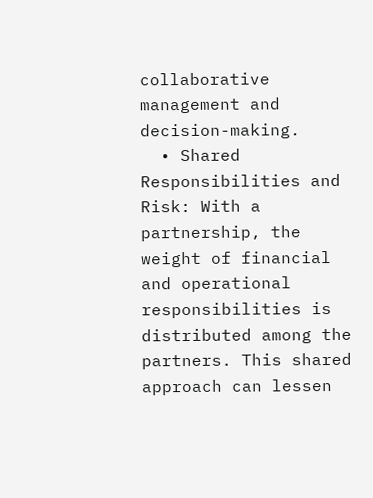collaborative management and decision-making.
  • Shared Responsibilities and Risk: With a partnership, the weight of financial and operational responsibilities is distributed among the partners. This shared approach can lessen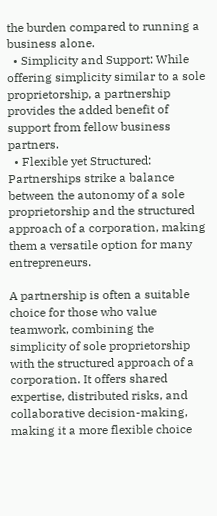the burden compared to running a business alone.
  • Simplicity and Support: While offering simplicity similar to a sole proprietorship, a partnership provides the added benefit of support from fellow business partners.
  • Flexible yet Structured: Partnerships strike a balance between the autonomy of a sole proprietorship and the structured approach of a corporation, making them a versatile option for many entrepreneurs.

A partnership is often a suitable choice for those who value teamwork, combining the simplicity of sole proprietorship with the structured approach of a corporation. It offers shared expertise, distributed risks, and collaborative decision-making, making it a more flexible choice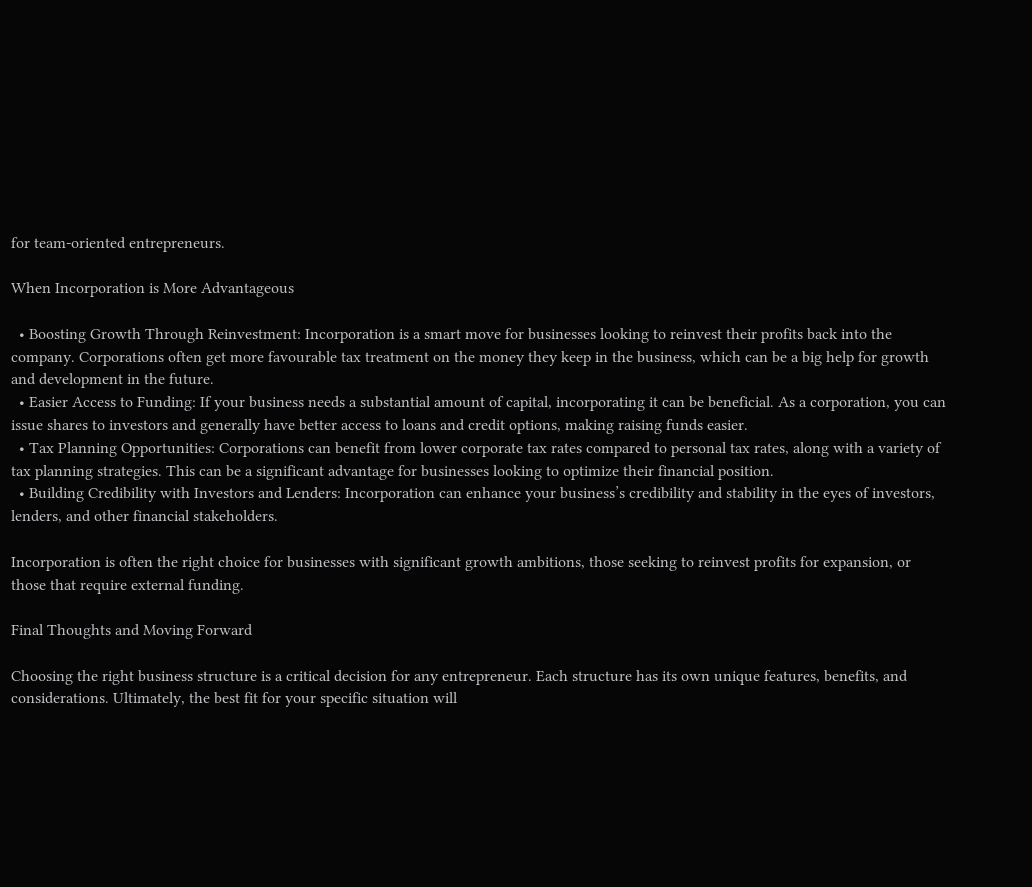for team-oriented entrepreneurs.

When Incorporation is More Advantageous

  • Boosting Growth Through Reinvestment: Incorporation is a smart move for businesses looking to reinvest their profits back into the company. Corporations often get more favourable tax treatment on the money they keep in the business, which can be a big help for growth and development in the future.
  • Easier Access to Funding: If your business needs a substantial amount of capital, incorporating it can be beneficial. As a corporation, you can issue shares to investors and generally have better access to loans and credit options, making raising funds easier.
  • Tax Planning Opportunities: Corporations can benefit from lower corporate tax rates compared to personal tax rates, along with a variety of tax planning strategies. This can be a significant advantage for businesses looking to optimize their financial position.
  • Building Credibility with Investors and Lenders: Incorporation can enhance your business’s credibility and stability in the eyes of investors, lenders, and other financial stakeholders.

Incorporation is often the right choice for businesses with significant growth ambitions, those seeking to reinvest profits for expansion, or those that require external funding.

Final Thoughts and Moving Forward

Choosing the right business structure is a critical decision for any entrepreneur. Each structure has its own unique features, benefits, and considerations. Ultimately, the best fit for your specific situation will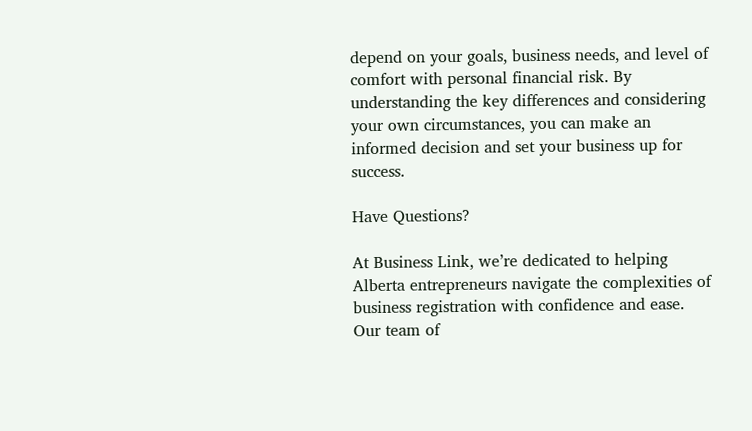depend on your goals, business needs, and level of comfort with personal financial risk. By understanding the key differences and considering your own circumstances, you can make an informed decision and set your business up for success.

Have Questions?

At Business Link, we’re dedicated to helping Alberta entrepreneurs navigate the complexities of business registration with confidence and ease. Our team of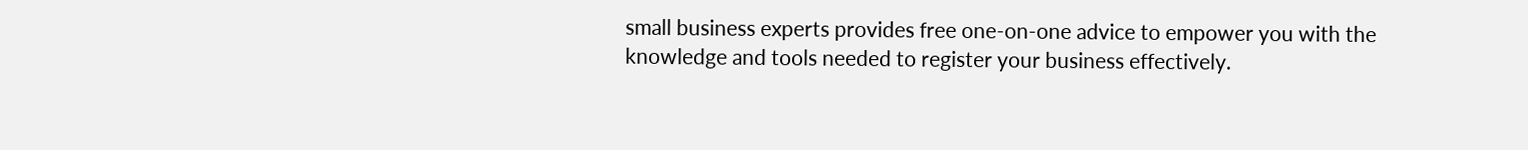small business experts provides free one-on-one advice to empower you with the knowledge and tools needed to register your business effectively.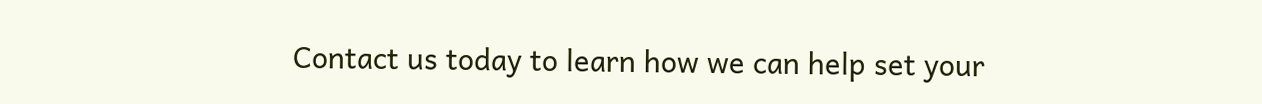Contact us today to learn how we can help set your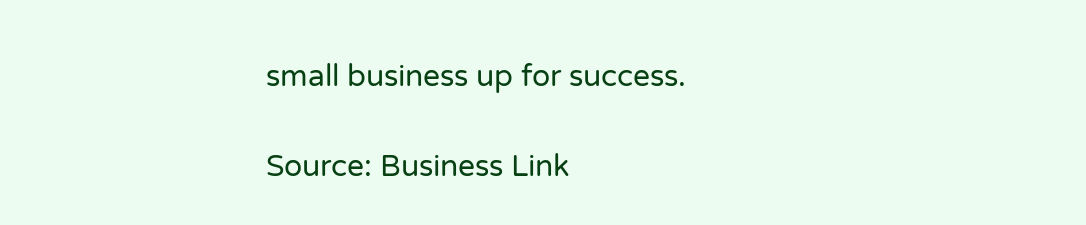small business up for success.

Source: Business Link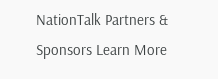NationTalk Partners & Sponsors Learn More